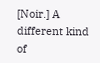[Noir.] A different kind of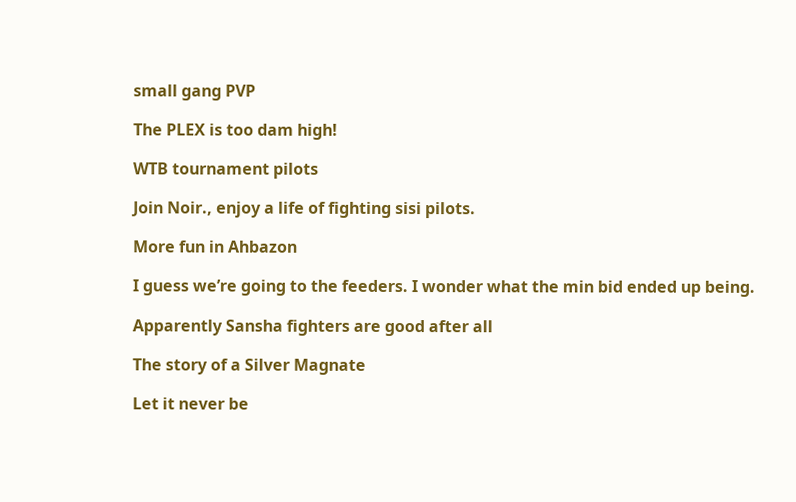small gang PVP

The PLEX is too dam high!

WTB tournament pilots

Join Noir., enjoy a life of fighting sisi pilots.

More fun in Ahbazon

I guess we’re going to the feeders. I wonder what the min bid ended up being.

Apparently Sansha fighters are good after all

The story of a Silver Magnate

Let it never be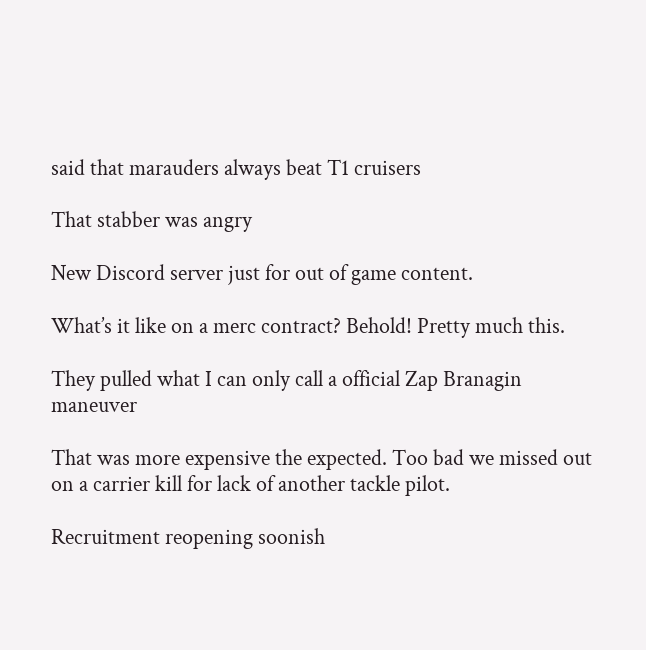said that marauders always beat T1 cruisers

That stabber was angry

New Discord server just for out of game content.

What’s it like on a merc contract? Behold! Pretty much this.

They pulled what I can only call a official Zap Branagin maneuver

That was more expensive the expected. Too bad we missed out on a carrier kill for lack of another tackle pilot.

Recruitment reopening soonish